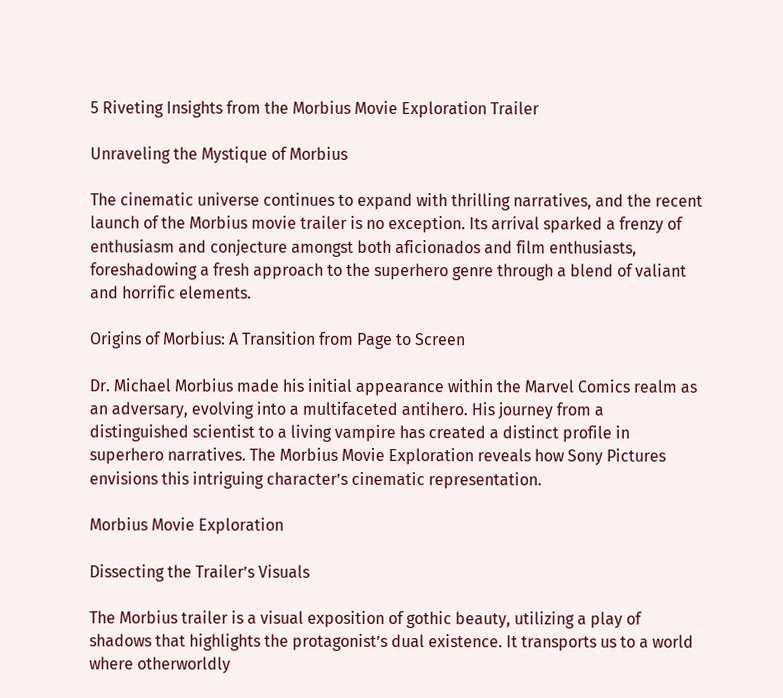5 Riveting Insights from the Morbius Movie Exploration Trailer

Unraveling the Mystique of Morbius

The cinematic universe continues to expand with thrilling narratives, and the recent launch of the Morbius movie trailer is no exception. Its arrival sparked a frenzy of enthusiasm and conjecture amongst both aficionados and film enthusiasts, foreshadowing a fresh approach to the superhero genre through a blend of valiant and horrific elements.

Origins of Morbius: A Transition from Page to Screen

Dr. Michael Morbius made his initial appearance within the Marvel Comics realm as an adversary, evolving into a multifaceted antihero. His journey from a distinguished scientist to a living vampire has created a distinct profile in superhero narratives. The Morbius Movie Exploration reveals how Sony Pictures envisions this intriguing character’s cinematic representation.

Morbius Movie Exploration

Dissecting the Trailer’s Visuals

The Morbius trailer is a visual exposition of gothic beauty, utilizing a play of shadows that highlights the protagonist’s dual existence. It transports us to a world where otherworldly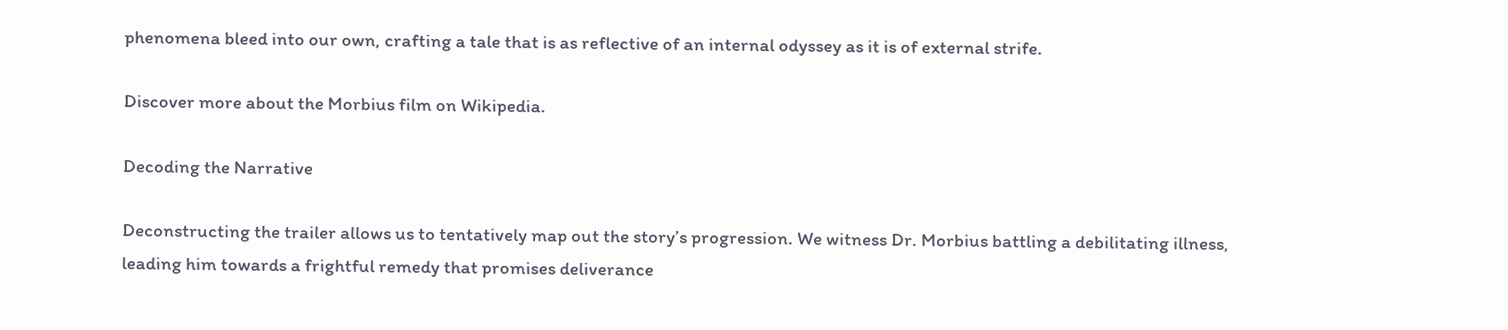phenomena bleed into our own, crafting a tale that is as reflective of an internal odyssey as it is of external strife.

Discover more about the Morbius film on Wikipedia.

Decoding the Narrative

Deconstructing the trailer allows us to tentatively map out the story’s progression. We witness Dr. Morbius battling a debilitating illness, leading him towards a frightful remedy that promises deliverance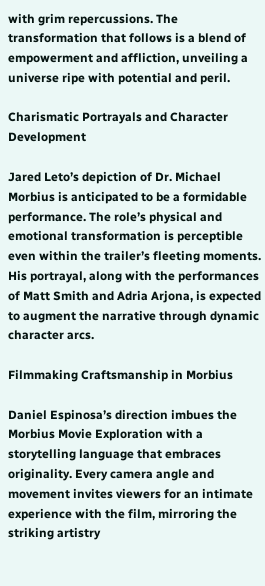with grim repercussions. The transformation that follows is a blend of empowerment and affliction, unveiling a universe ripe with potential and peril.

Charismatic Portrayals and Character Development

Jared Leto’s depiction of Dr. Michael Morbius is anticipated to be a formidable performance. The role’s physical and emotional transformation is perceptible even within the trailer’s fleeting moments. His portrayal, along with the performances of Matt Smith and Adria Arjona, is expected to augment the narrative through dynamic character arcs.

Filmmaking Craftsmanship in Morbius

Daniel Espinosa’s direction imbues the Morbius Movie Exploration with a storytelling language that embraces originality. Every camera angle and movement invites viewers for an intimate experience with the film, mirroring the striking artistry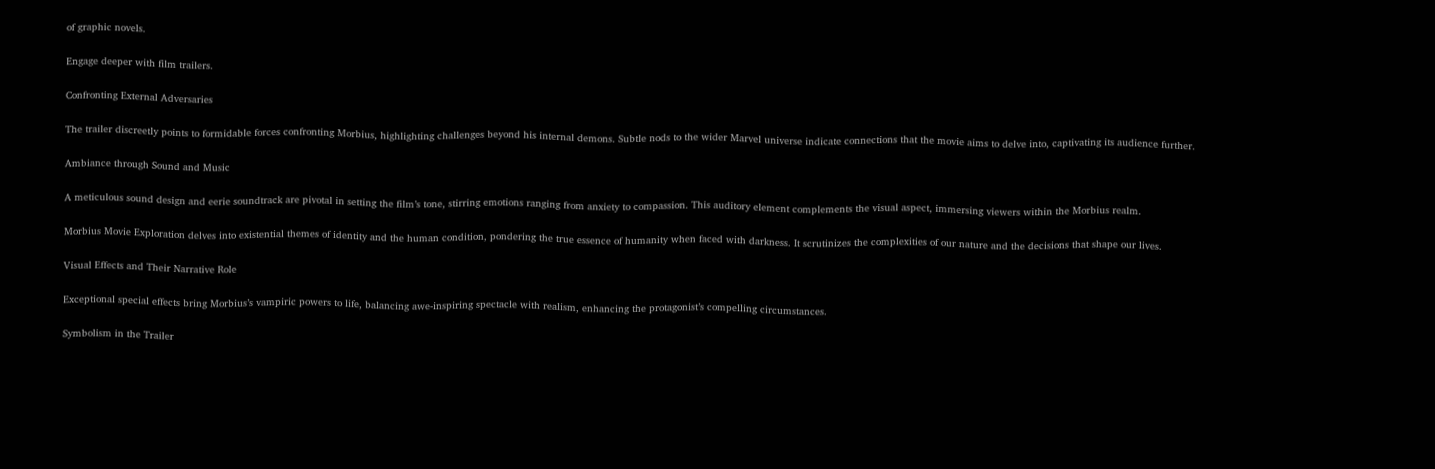of graphic novels.

Engage deeper with film trailers.

Confronting External Adversaries

The trailer discreetly points to formidable forces confronting Morbius, highlighting challenges beyond his internal demons. Subtle nods to the wider Marvel universe indicate connections that the movie aims to delve into, captivating its audience further.

Ambiance through Sound and Music

A meticulous sound design and eerie soundtrack are pivotal in setting the film’s tone, stirring emotions ranging from anxiety to compassion. This auditory element complements the visual aspect, immersing viewers within the Morbius realm.

Morbius Movie Exploration delves into existential themes of identity and the human condition, pondering the true essence of humanity when faced with darkness. It scrutinizes the complexities of our nature and the decisions that shape our lives.

Visual Effects and Their Narrative Role

Exceptional special effects bring Morbius’s vampiric powers to life, balancing awe-inspiring spectacle with realism, enhancing the protagonist’s compelling circumstances.

Symbolism in the Trailer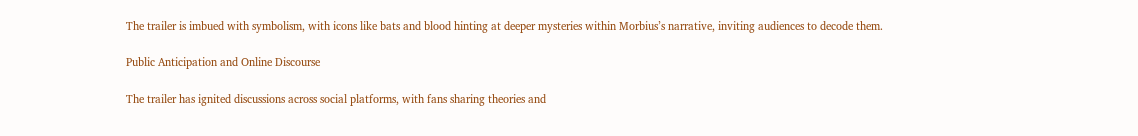The trailer is imbued with symbolism, with icons like bats and blood hinting at deeper mysteries within Morbius’s narrative, inviting audiences to decode them.

Public Anticipation and Online Discourse

The trailer has ignited discussions across social platforms, with fans sharing theories and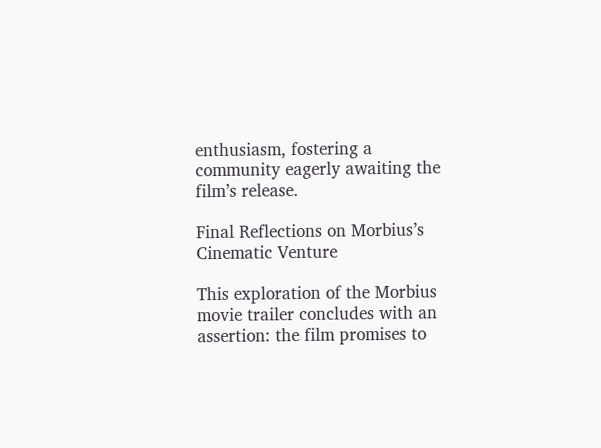enthusiasm, fostering a community eagerly awaiting the film’s release.

Final Reflections on Morbius’s Cinematic Venture

This exploration of the Morbius movie trailer concludes with an assertion: the film promises to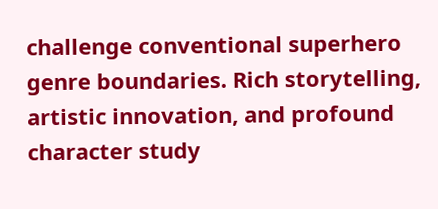challenge conventional superhero genre boundaries. Rich storytelling, artistic innovation, and profound character study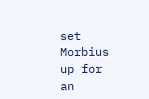set Morbius up for an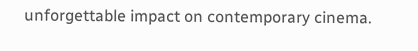unforgettable impact on contemporary cinema.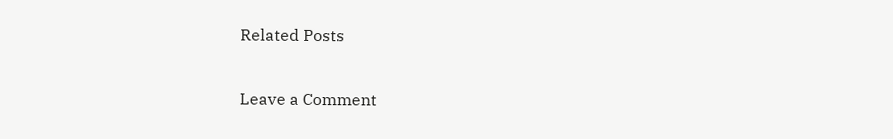Related Posts

Leave a Comment